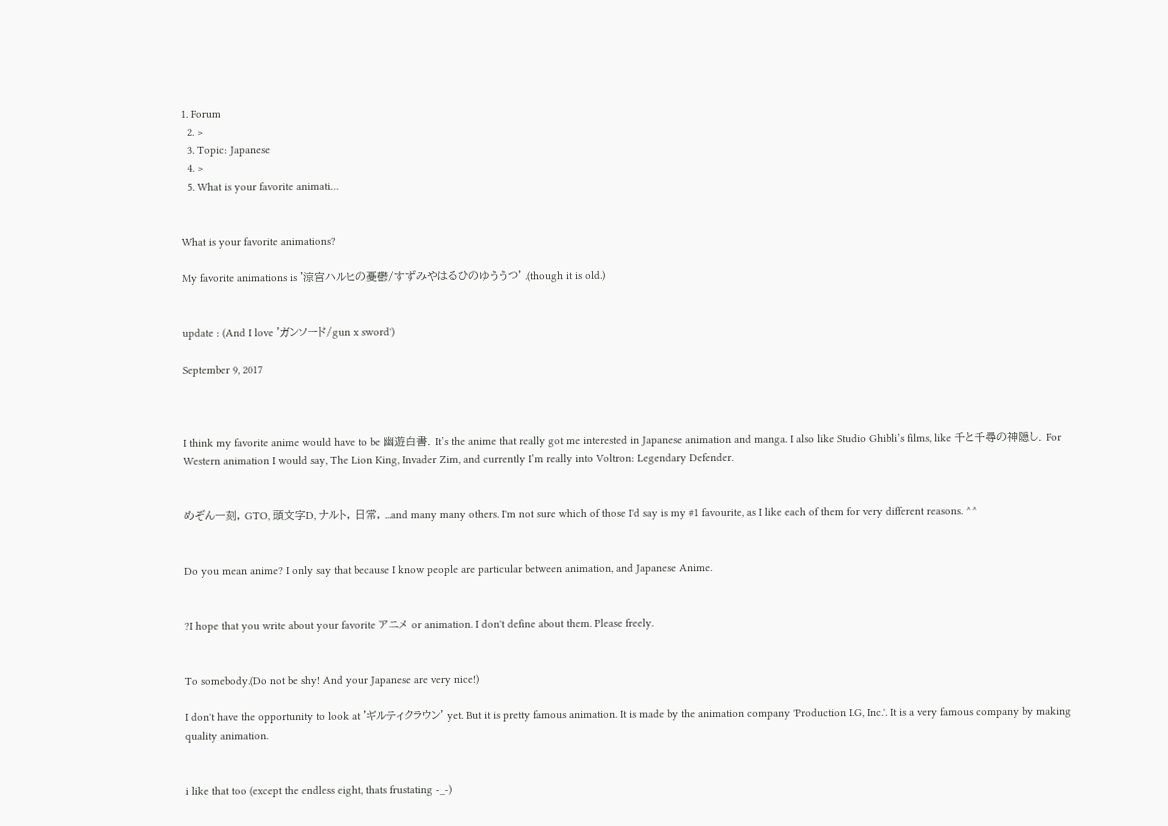1. Forum
  2. >
  3. Topic: Japanese
  4. >
  5. What is your favorite animati…


What is your favorite animations?

My favorite animations is '涼宮ハルヒの憂鬱/すずみやはるひのゆううつ' .(though it is old.)


update : (And I love 'ガンソード/gun x sword')

September 9, 2017



I think my favorite anime would have to be 幽遊白書. It’s the anime that really got me interested in Japanese animation and manga. I also like Studio Ghibli’s films, like 千と千尋の神隠し. For Western animation I would say, The Lion King, Invader Zim, and currently I’m really into Voltron: Legendary Defender.


めぞん一刻, GTO, 頭文字D, ナルト, 日常, ...and many many others. I'm not sure which of those I'd say is my #1 favourite, as I like each of them for very different reasons. ^^


Do you mean anime? I only say that because I know people are particular between animation, and Japanese Anime.


?I hope that you write about your favorite アニメ or animation. I don't define about them. Please freely.


To somebody.(Do not be shy! And your Japanese are very nice!)

I don't have the opportunity to look at 'ギルティクラウン' yet. But it is pretty famous animation. It is made by the animation company 'Production I.G, Inc.'. It is a very famous company by making quality animation.


i like that too (except the endless eight, thats frustating -_-)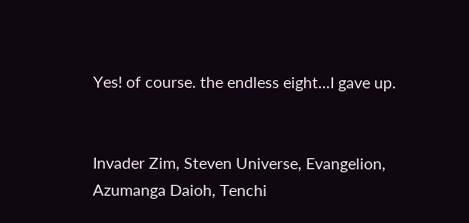Yes! of course. the endless eight...I gave up.


Invader Zim, Steven Universe, Evangelion, Azumanga Daioh, Tenchi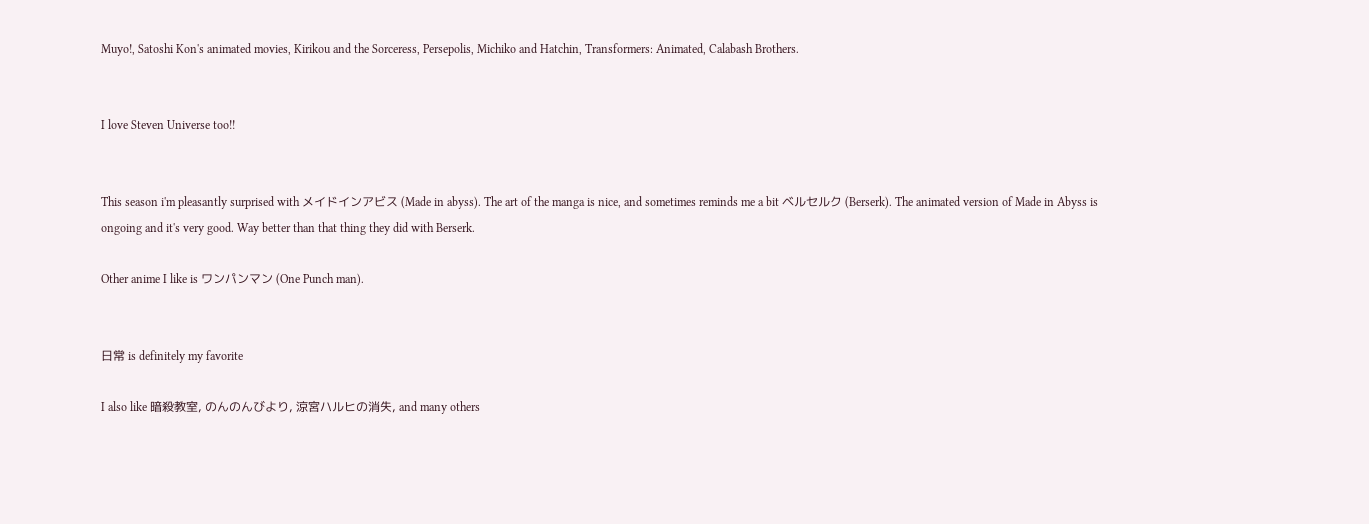Muyo!, Satoshi Kon's animated movies, Kirikou and the Sorceress, Persepolis, Michiko and Hatchin, Transformers: Animated, Calabash Brothers.


I love Steven Universe too!!


This season i'm pleasantly surprised with メイドインアビス (Made in abyss). The art of the manga is nice, and sometimes reminds me a bit ベルセルク (Berserk). The animated version of Made in Abyss is ongoing and it's very good. Way better than that thing they did with Berserk.

Other anime I like is ワンパンマン (One Punch man).


日常 is definitely my favorite

I also like 暗殺教室, のんのんびより, 涼宮ハルヒの消失, and many others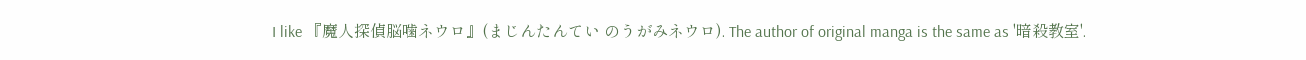I like 『魔人探偵脳噛ネウロ』(まじんたんてい のうがみネウロ). The author of original manga is the same as '暗殺教室'.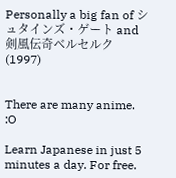Personally a big fan of シュタインズ・ゲート and 剣風伝奇ベルセルク (1997)


There are many anime. :O

Learn Japanese in just 5 minutes a day. For free.